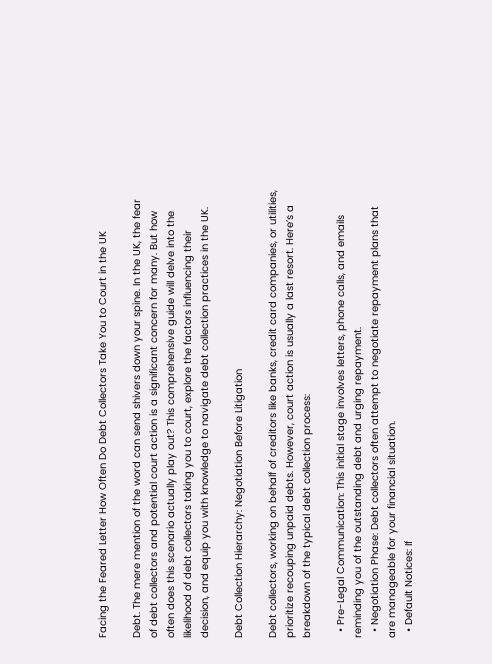Facing the Feared Letter How Often Do Debt Collectors Take You to Court in the UK

Debt. The mere mention of the word can send shivers down your spine. In the UK, the fear of debt collectors and potential court action is a significant concern for many. But how often does this scenario actually play out? This comprehensive guide will delve into the likelihood of debt collectors taking you to court, explore the factors influencing their decision, and equip you with knowledge to navigate debt collection practices in the UK.

Debt Collection Hierarchy: Negotiation Before Litigation

Debt collectors, working on behalf of creditors like banks, credit card companies, or utilities, prioritize recouping unpaid debts. However, court action is usually a last resort. Here’s a breakdown of the typical debt collection process:

  • Pre-Legal Communication: This initial stage involves letters, phone calls, and emails reminding you of the outstanding debt and urging repayment.
  • Negotiation Phase: Debt collectors often attempt to negotiate repayment plans that are manageable for your financial situation.
  • Default Notices: If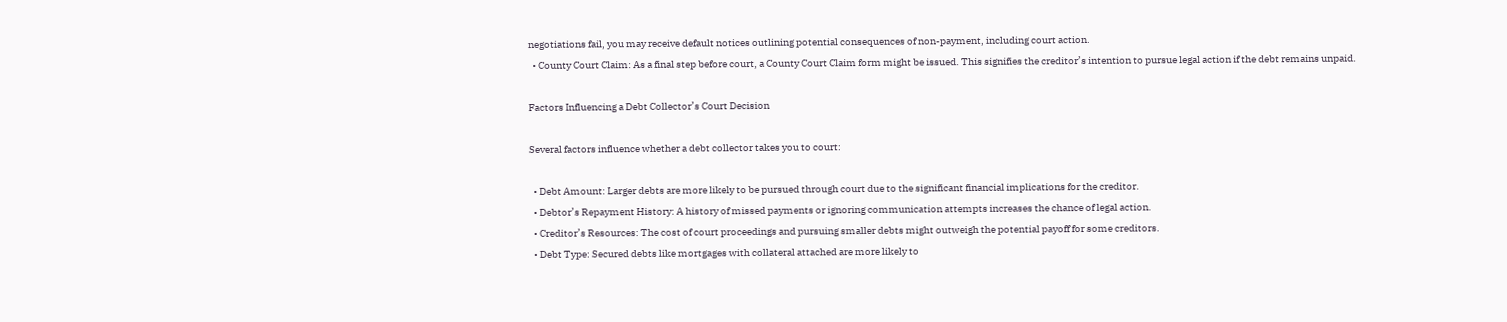negotiations fail, you may receive default notices outlining potential consequences of non-payment, including court action.
  • County Court Claim: As a final step before court, a County Court Claim form might be issued. This signifies the creditor’s intention to pursue legal action if the debt remains unpaid.

Factors Influencing a Debt Collector’s Court Decision

Several factors influence whether a debt collector takes you to court:

  • Debt Amount: Larger debts are more likely to be pursued through court due to the significant financial implications for the creditor.
  • Debtor’s Repayment History: A history of missed payments or ignoring communication attempts increases the chance of legal action.
  • Creditor’s Resources: The cost of court proceedings and pursuing smaller debts might outweigh the potential payoff for some creditors.
  • Debt Type: Secured debts like mortgages with collateral attached are more likely to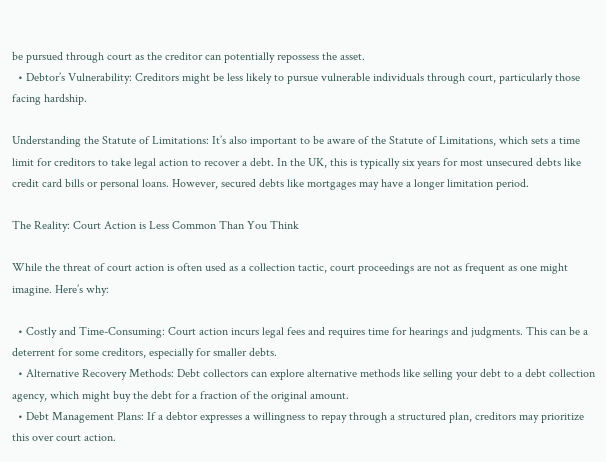be pursued through court as the creditor can potentially repossess the asset.
  • Debtor’s Vulnerability: Creditors might be less likely to pursue vulnerable individuals through court, particularly those facing hardship.

Understanding the Statute of Limitations: It’s also important to be aware of the Statute of Limitations, which sets a time limit for creditors to take legal action to recover a debt. In the UK, this is typically six years for most unsecured debts like credit card bills or personal loans. However, secured debts like mortgages may have a longer limitation period.

The Reality: Court Action is Less Common Than You Think

While the threat of court action is often used as a collection tactic, court proceedings are not as frequent as one might imagine. Here’s why:

  • Costly and Time-Consuming: Court action incurs legal fees and requires time for hearings and judgments. This can be a deterrent for some creditors, especially for smaller debts.
  • Alternative Recovery Methods: Debt collectors can explore alternative methods like selling your debt to a debt collection agency, which might buy the debt for a fraction of the original amount.
  • Debt Management Plans: If a debtor expresses a willingness to repay through a structured plan, creditors may prioritize this over court action.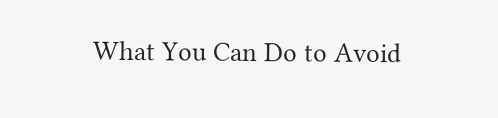What You Can Do to Avoid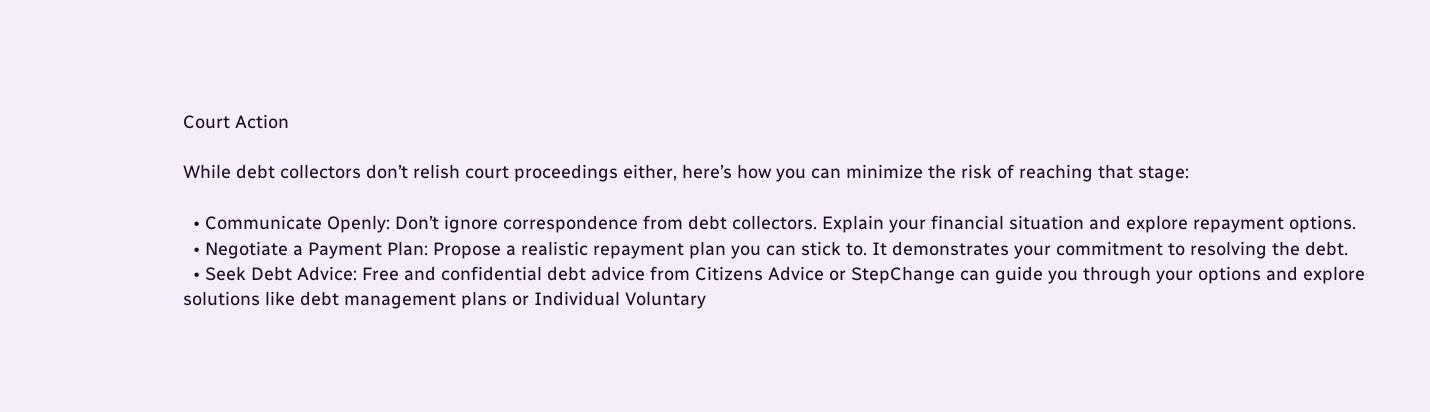Court Action

While debt collectors don’t relish court proceedings either, here’s how you can minimize the risk of reaching that stage:

  • Communicate Openly: Don’t ignore correspondence from debt collectors. Explain your financial situation and explore repayment options.
  • Negotiate a Payment Plan: Propose a realistic repayment plan you can stick to. It demonstrates your commitment to resolving the debt.
  • Seek Debt Advice: Free and confidential debt advice from Citizens Advice or StepChange can guide you through your options and explore solutions like debt management plans or Individual Voluntary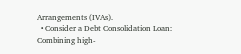Arrangements (IVAs).
  • Consider a Debt Consolidation Loan: Combining high-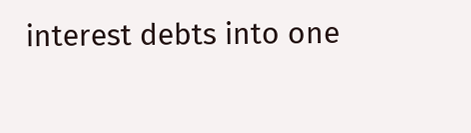interest debts into one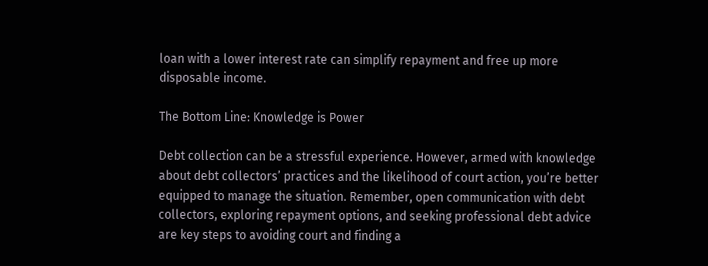loan with a lower interest rate can simplify repayment and free up more disposable income.

The Bottom Line: Knowledge is Power

Debt collection can be a stressful experience. However, armed with knowledge about debt collectors’ practices and the likelihood of court action, you’re better equipped to manage the situation. Remember, open communication with debt collectors, exploring repayment options, and seeking professional debt advice are key steps to avoiding court and finding a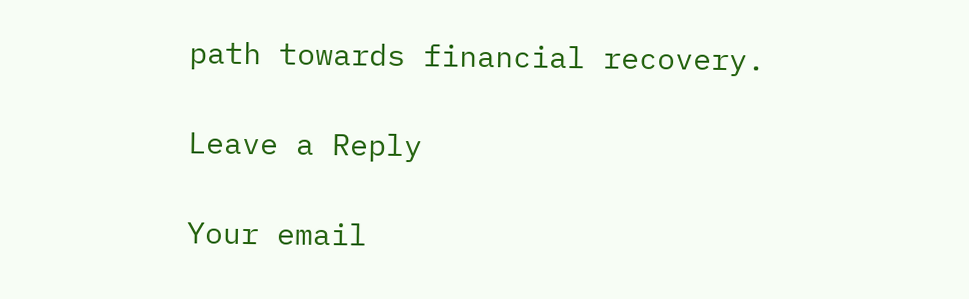path towards financial recovery.

Leave a Reply

Your email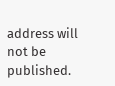address will not be published.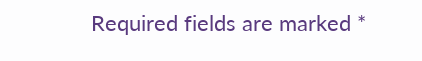Required fields are marked *